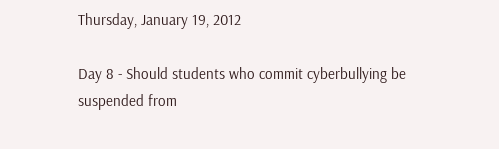Thursday, January 19, 2012

Day 8 - Should students who commit cyberbullying be suspended from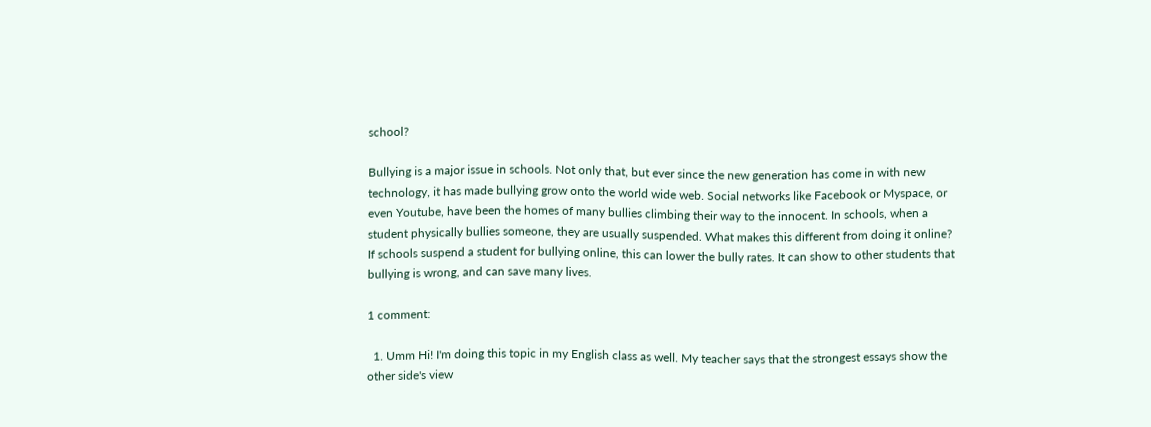school?

Bullying is a major issue in schools. Not only that, but ever since the new generation has come in with new technology, it has made bullying grow onto the world wide web. Social networks like Facebook or Myspace, or even Youtube, have been the homes of many bullies climbing their way to the innocent. In schools, when a student physically bullies someone, they are usually suspended. What makes this different from doing it online? If schools suspend a student for bullying online, this can lower the bully rates. It can show to other students that bullying is wrong, and can save many lives.

1 comment:

  1. Umm Hi! I'm doing this topic in my English class as well. My teacher says that the strongest essays show the other side's view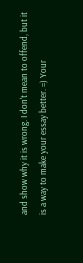and show why it is wrong. I don't mean to offend, but it is a way to make your essay better. =) Your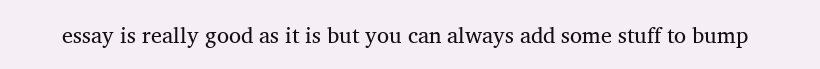essay is really good as it is but you can always add some stuff to bump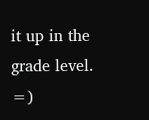it up in the grade level. =)